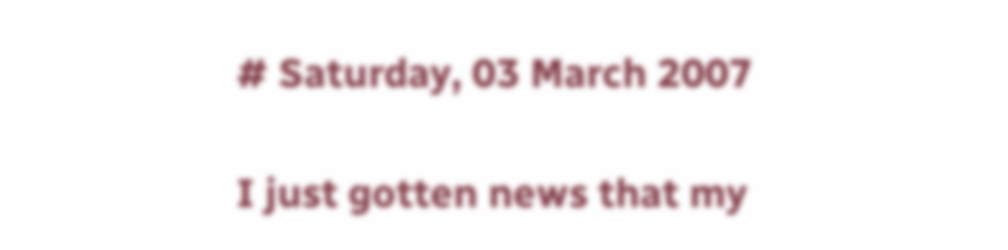# Saturday, 03 March 2007

I just gotten news that my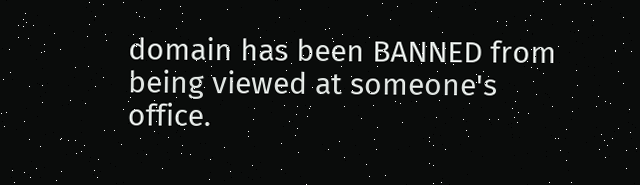domain has been BANNED from being viewed at someone's office.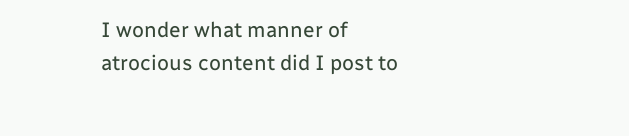I wonder what manner of atrocious content did I post to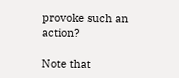provoke such an action?

Note that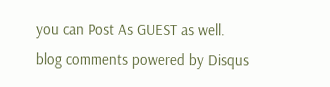you can Post As GUEST as well.
blog comments powered by Disqus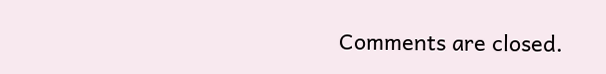Comments are closed.